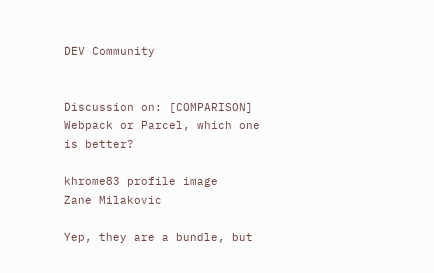DEV Community


Discussion on: [COMPARISON] Webpack or Parcel, which one is better?

khrome83 profile image
Zane Milakovic

Yep, they are a bundle, but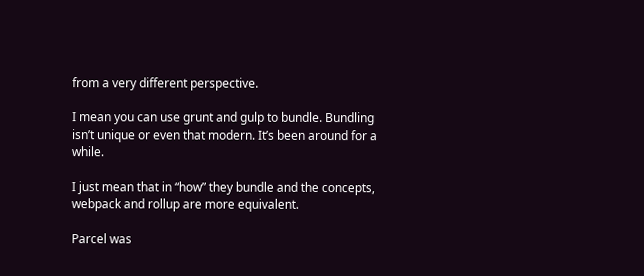from a very different perspective.

I mean you can use grunt and gulp to bundle. Bundling isn’t unique or even that modern. It’s been around for a while.

I just mean that in “how” they bundle and the concepts, webpack and rollup are more equivalent.

Parcel was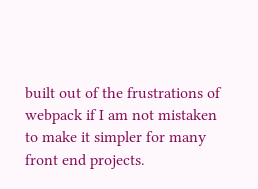built out of the frustrations of webpack if I am not mistaken to make it simpler for many front end projects.